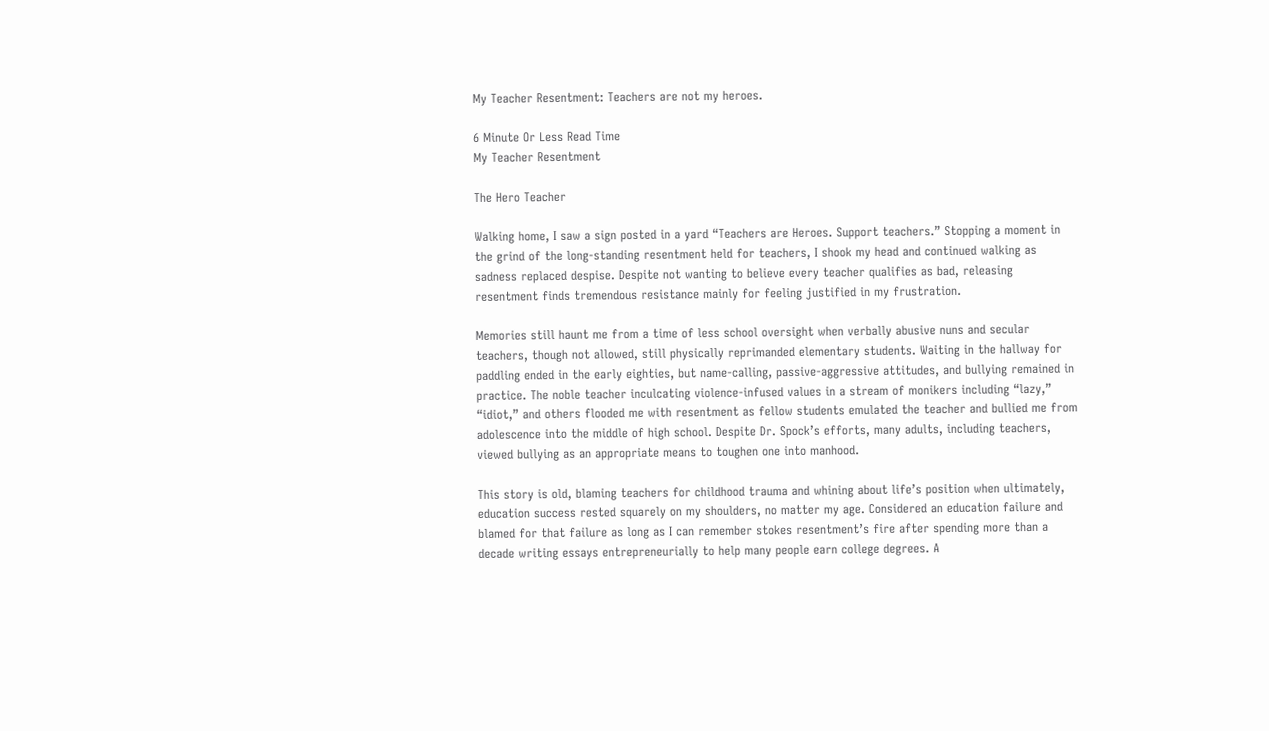My Teacher Resentment: Teachers are not my heroes.

6 Minute Or Less Read Time
My Teacher Resentment

The Hero Teacher

Walking home, I saw a sign posted in a yard “Teachers are Heroes. Support teachers.” Stopping a moment in the grind of the long-standing resentment held for teachers, I shook my head and continued walking as sadness replaced despise. Despite not wanting to believe every teacher qualifies as bad, releasing resentment finds tremendous resistance mainly for feeling justified in my frustration.

Memories still haunt me from a time of less school oversight when verbally abusive nuns and secular teachers, though not allowed, still physically reprimanded elementary students. Waiting in the hallway for paddling ended in the early eighties, but name-calling, passive-aggressive attitudes, and bullying remained in practice. The noble teacher inculcating violence-infused values in a stream of monikers including “lazy,” “idiot,” and others flooded me with resentment as fellow students emulated the teacher and bullied me from adolescence into the middle of high school. Despite Dr. Spock’s efforts, many adults, including teachers, viewed bullying as an appropriate means to toughen one into manhood.

This story is old, blaming teachers for childhood trauma and whining about life’s position when ultimately, education success rested squarely on my shoulders, no matter my age. Considered an education failure and blamed for that failure as long as I can remember stokes resentment’s fire after spending more than a decade writing essays entrepreneurially to help many people earn college degrees. A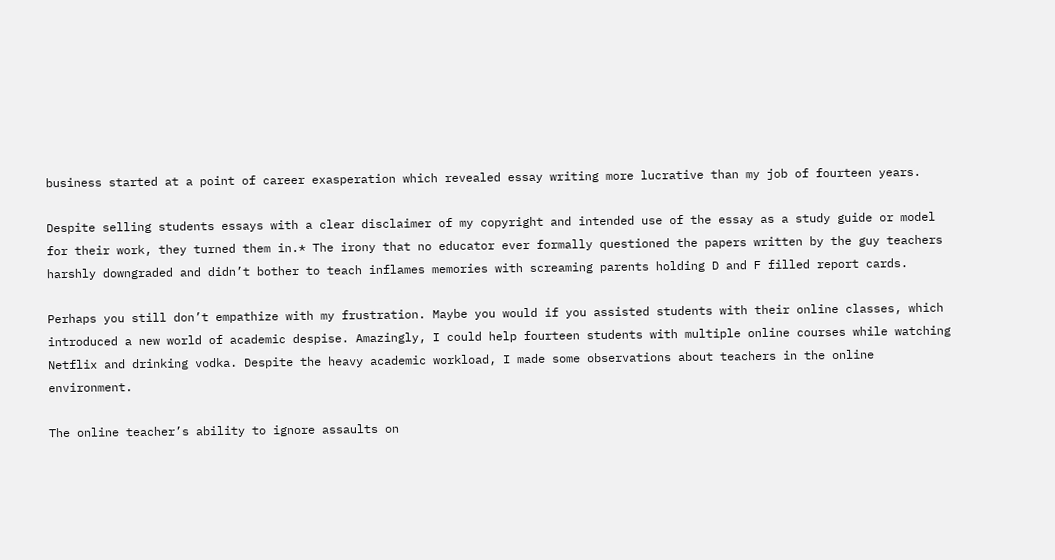business started at a point of career exasperation which revealed essay writing more lucrative than my job of fourteen years.

Despite selling students essays with a clear disclaimer of my copyright and intended use of the essay as a study guide or model for their work, they turned them in.* The irony that no educator ever formally questioned the papers written by the guy teachers harshly downgraded and didn’t bother to teach inflames memories with screaming parents holding D and F filled report cards.

Perhaps you still don’t empathize with my frustration. Maybe you would if you assisted students with their online classes, which introduced a new world of academic despise. Amazingly, I could help fourteen students with multiple online courses while watching Netflix and drinking vodka. Despite the heavy academic workload, I made some observations about teachers in the online environment.

The online teacher’s ability to ignore assaults on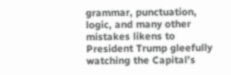grammar, punctuation, logic, and many other mistakes likens to President Trump gleefully watching the Capital’s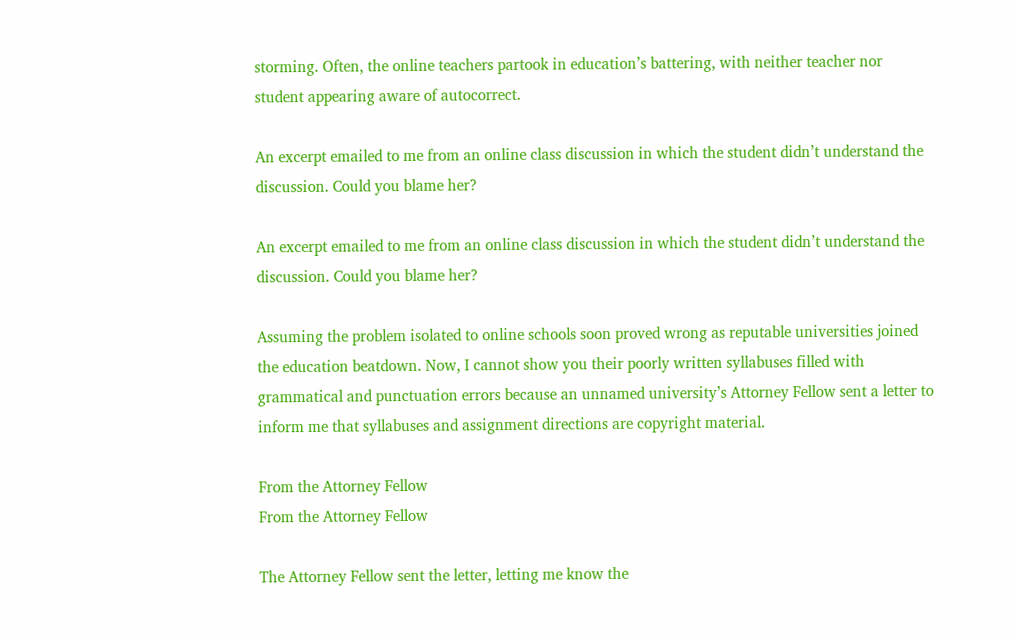storming. Often, the online teachers partook in education’s battering, with neither teacher nor student appearing aware of autocorrect.

An excerpt emailed to me from an online class discussion in which the student didn’t understand the discussion. Could you blame her?

An excerpt emailed to me from an online class discussion in which the student didn’t understand the discussion. Could you blame her?

Assuming the problem isolated to online schools soon proved wrong as reputable universities joined the education beatdown. Now, I cannot show you their poorly written syllabuses filled with grammatical and punctuation errors because an unnamed university’s Attorney Fellow sent a letter to inform me that syllabuses and assignment directions are copyright material.

From the Attorney Fellow
From the Attorney Fellow

The Attorney Fellow sent the letter, letting me know the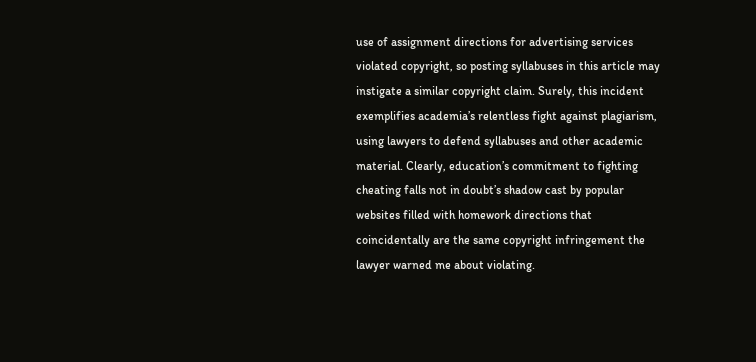use of assignment directions for advertising services violated copyright, so posting syllabuses in this article may instigate a similar copyright claim. Surely, this incident exemplifies academia’s relentless fight against plagiarism, using lawyers to defend syllabuses and other academic material. Clearly, education’s commitment to fighting cheating falls not in doubt’s shadow cast by popular websites filled with homework directions that coincidentally are the same copyright infringement the lawyer warned me about violating.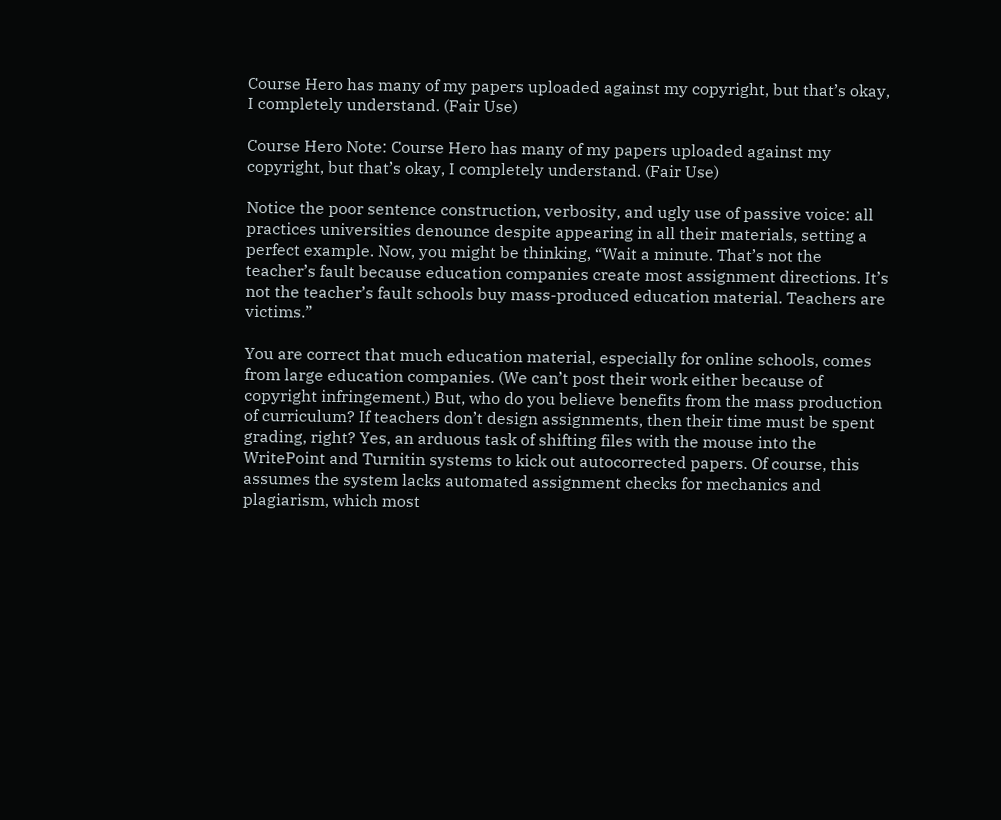Course Hero has many of my papers uploaded against my copyright, but that’s okay, I completely understand. (Fair Use)

Course Hero Note: Course Hero has many of my papers uploaded against my copyright, but that’s okay, I completely understand. (Fair Use)

Notice the poor sentence construction, verbosity, and ugly use of passive voice: all practices universities denounce despite appearing in all their materials, setting a perfect example. Now, you might be thinking, “Wait a minute. That’s not the teacher’s fault because education companies create most assignment directions. It’s not the teacher’s fault schools buy mass-produced education material. Teachers are victims.”

You are correct that much education material, especially for online schools, comes from large education companies. (We can’t post their work either because of copyright infringement.) But, who do you believe benefits from the mass production of curriculum? If teachers don’t design assignments, then their time must be spent grading, right? Yes, an arduous task of shifting files with the mouse into the WritePoint and Turnitin systems to kick out autocorrected papers. Of course, this assumes the system lacks automated assignment checks for mechanics and plagiarism, which most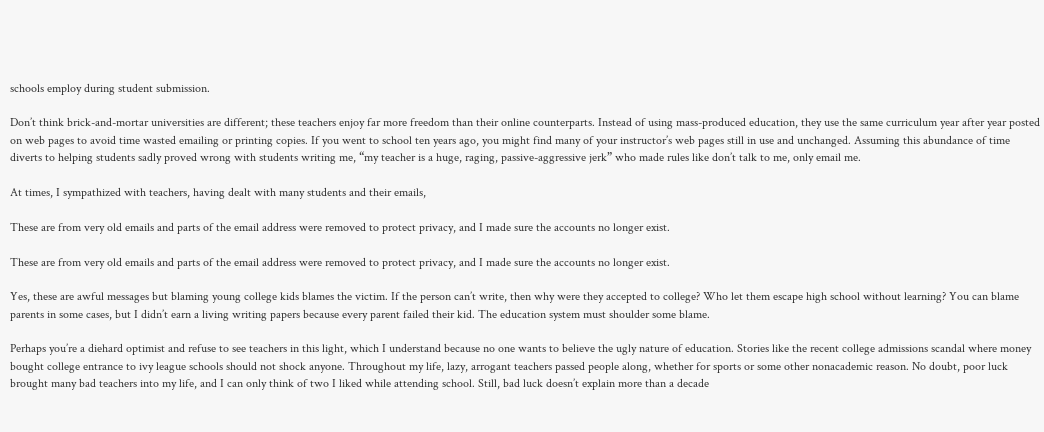schools employ during student submission.

Don’t think brick-and-mortar universities are different; these teachers enjoy far more freedom than their online counterparts. Instead of using mass-produced education, they use the same curriculum year after year posted on web pages to avoid time wasted emailing or printing copies. If you went to school ten years ago, you might find many of your instructor’s web pages still in use and unchanged. Assuming this abundance of time diverts to helping students sadly proved wrong with students writing me, “my teacher is a huge, raging, passive-aggressive jerk” who made rules like don’t talk to me, only email me.

At times, I sympathized with teachers, having dealt with many students and their emails,

These are from very old emails and parts of the email address were removed to protect privacy, and I made sure the accounts no longer exist.

These are from very old emails and parts of the email address were removed to protect privacy, and I made sure the accounts no longer exist.

Yes, these are awful messages but blaming young college kids blames the victim. If the person can’t write, then why were they accepted to college? Who let them escape high school without learning? You can blame parents in some cases, but I didn’t earn a living writing papers because every parent failed their kid. The education system must shoulder some blame.

Perhaps you’re a diehard optimist and refuse to see teachers in this light, which I understand because no one wants to believe the ugly nature of education. Stories like the recent college admissions scandal where money bought college entrance to ivy league schools should not shock anyone. Throughout my life, lazy, arrogant teachers passed people along, whether for sports or some other nonacademic reason. No doubt, poor luck brought many bad teachers into my life, and I can only think of two I liked while attending school. Still, bad luck doesn’t explain more than a decade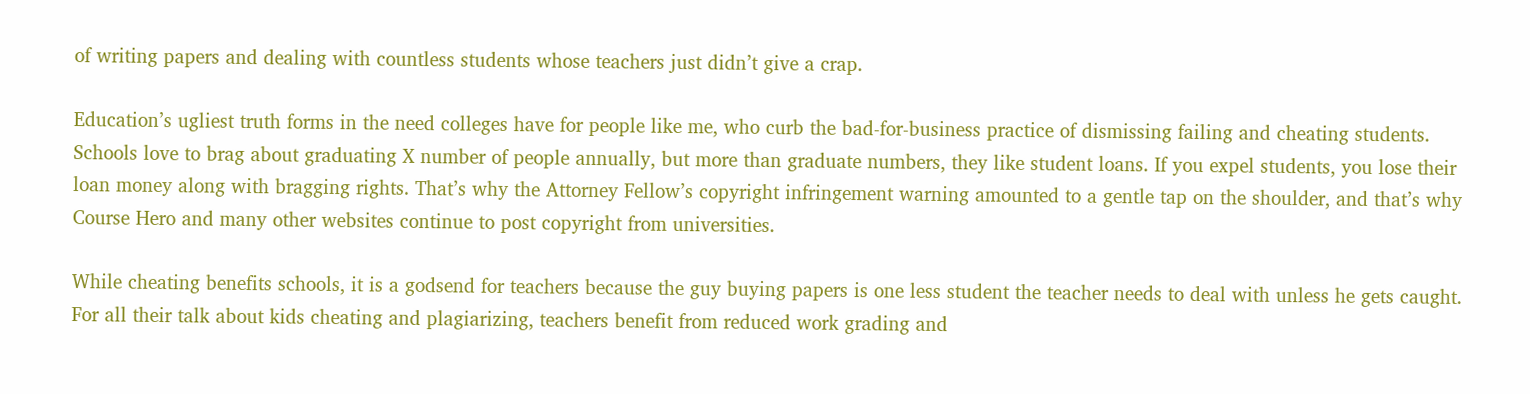of writing papers and dealing with countless students whose teachers just didn’t give a crap.

Education’s ugliest truth forms in the need colleges have for people like me, who curb the bad-for-business practice of dismissing failing and cheating students. Schools love to brag about graduating X number of people annually, but more than graduate numbers, they like student loans. If you expel students, you lose their loan money along with bragging rights. That’s why the Attorney Fellow’s copyright infringement warning amounted to a gentle tap on the shoulder, and that’s why Course Hero and many other websites continue to post copyright from universities.

While cheating benefits schools, it is a godsend for teachers because the guy buying papers is one less student the teacher needs to deal with unless he gets caught. For all their talk about kids cheating and plagiarizing, teachers benefit from reduced work grading and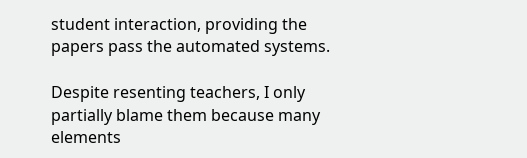student interaction, providing the papers pass the automated systems.

Despite resenting teachers, I only partially blame them because many elements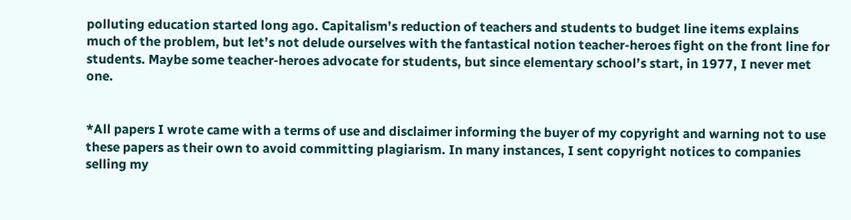polluting education started long ago. Capitalism’s reduction of teachers and students to budget line items explains much of the problem, but let’s not delude ourselves with the fantastical notion teacher-heroes fight on the front line for students. Maybe some teacher-heroes advocate for students, but since elementary school’s start, in 1977, I never met one.


*All papers I wrote came with a terms of use and disclaimer informing the buyer of my copyright and warning not to use these papers as their own to avoid committing plagiarism. In many instances, I sent copyright notices to companies selling my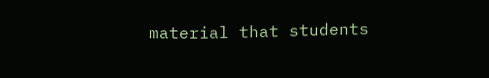material that students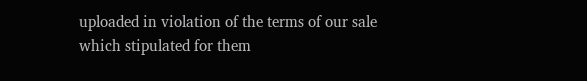uploaded in violation of the terms of our sale which stipulated for them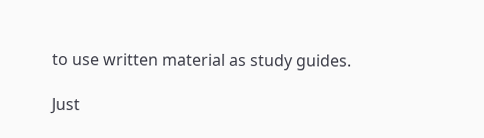to use written material as study guides.

Just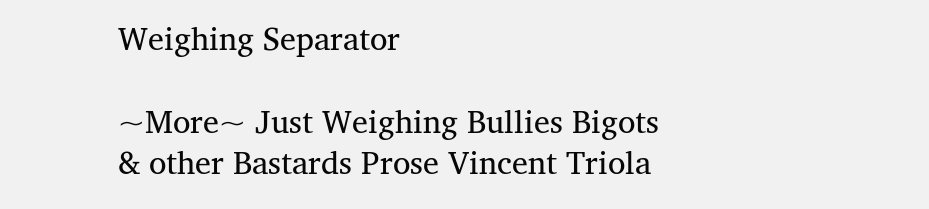Weighing Separator

~More~ Just Weighing Bullies Bigots & other Bastards Prose Vincent Triola